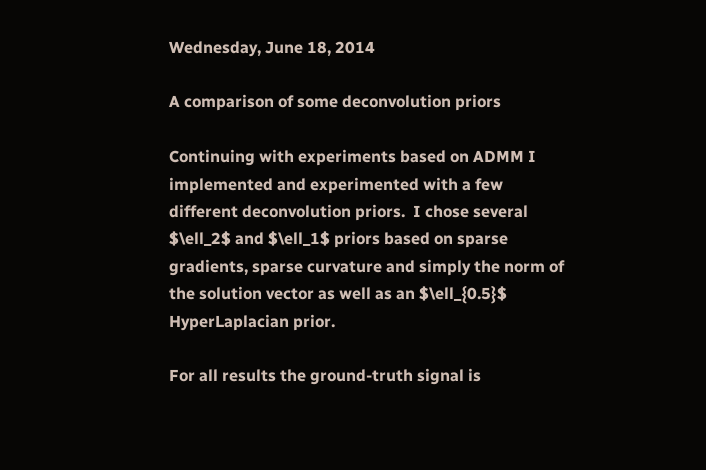Wednesday, June 18, 2014

A comparison of some deconvolution priors

Continuing with experiments based on ADMM I implemented and experimented with a few different deconvolution priors.  I chose several $\ell_2$ and $\ell_1$ priors based on sparse gradients, sparse curvature and simply the norm of the solution vector as well as an $\ell_{0.5}$ HyperLaplacian prior.

For all results the ground-truth signal is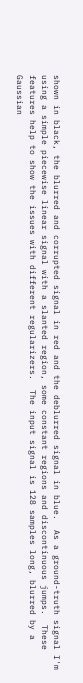shown in black, the blurred and corrupted signal in red and the deblurred signal in blue.  As a ground-truth signal I'm using a simple piecewise linear signal with a slanted region, some constant regions and discontinuous jumps.  These features help to show the issues with different regularizers.  The input signal is 128 samples long, blurred by a Gaussian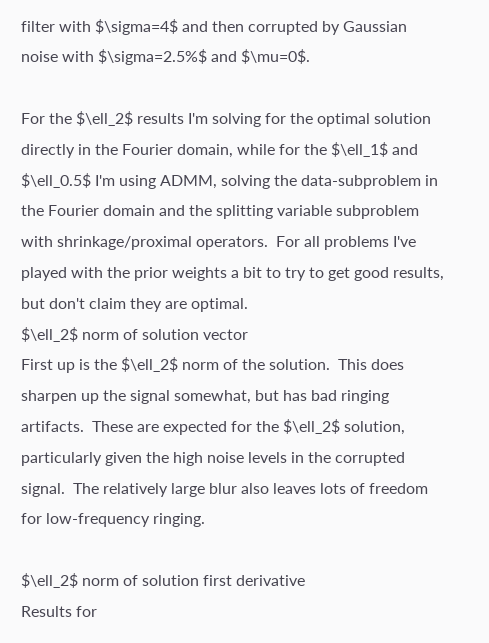filter with $\sigma=4$ and then corrupted by Gaussian noise with $\sigma=2.5%$ and $\mu=0$.

For the $\ell_2$ results I'm solving for the optimal solution directly in the Fourier domain, while for the $\ell_1$ and $\ell_0.5$ I'm using ADMM, solving the data-subproblem in the Fourier domain and the splitting variable subproblem with shrinkage/proximal operators.  For all problems I've played with the prior weights a bit to try to get good results, but don't claim they are optimal.
$\ell_2$ norm of solution vector
First up is the $\ell_2$ norm of the solution.  This does sharpen up the signal somewhat, but has bad ringing artifacts.  These are expected for the $\ell_2$ solution, particularly given the high noise levels in the corrupted signal.  The relatively large blur also leaves lots of freedom for low-frequency ringing.

$\ell_2$ norm of solution first derivative
Results for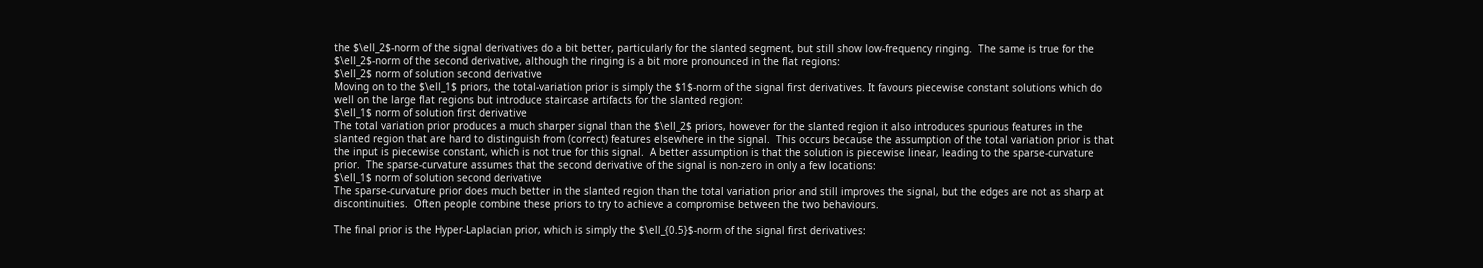the $\ell_2$-norm of the signal derivatives do a bit better, particularly for the slanted segment, but still show low-frequency ringing.  The same is true for the $\ell_2$-norm of the second derivative, although the ringing is a bit more pronounced in the flat regions:
$\ell_2$ norm of solution second derivative
Moving on to the $\ell_1$ priors, the total-variation prior is simply the $1$-norm of the signal first derivatives. It favours piecewise constant solutions which do well on the large flat regions but introduce staircase artifacts for the slanted region:
$\ell_1$ norm of solution first derivative
The total variation prior produces a much sharper signal than the $\ell_2$ priors, however for the slanted region it also introduces spurious features in the slanted region that are hard to distinguish from (correct) features elsewhere in the signal.  This occurs because the assumption of the total variation prior is that the input is piecewise constant, which is not true for this signal.  A better assumption is that the solution is piecewise linear, leading to the sparse-curvature prior.  The sparse-curvature assumes that the second derivative of the signal is non-zero in only a few locations:
$\ell_1$ norm of solution second derivative
The sparse-curvature prior does much better in the slanted region than the total variation prior and still improves the signal, but the edges are not as sharp at discontinuities.  Often people combine these priors to try to achieve a compromise between the two behaviours.

The final prior is the Hyper-Laplacian prior, which is simply the $\ell_{0.5}$-norm of the signal first derivatives: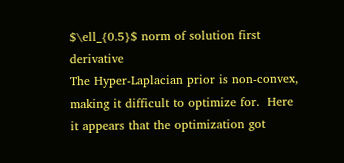$\ell_{0.5}$ norm of solution first derivative
The Hyper-Laplacian prior is non-convex, making it difficult to optimize for.  Here it appears that the optimization got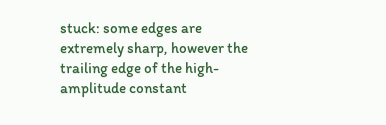stuck: some edges are extremely sharp, however the trailing edge of the high-amplitude constant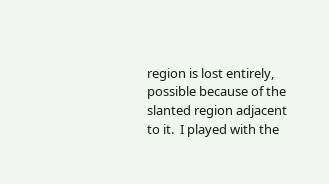region is lost entirely, possible because of the slanted region adjacent to it.  I played with the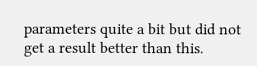parameters quite a bit but did not get a result better than this.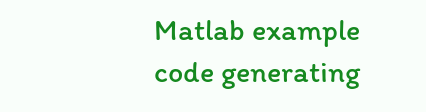Matlab example code generating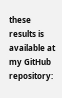these results is available at my GitHub repository: